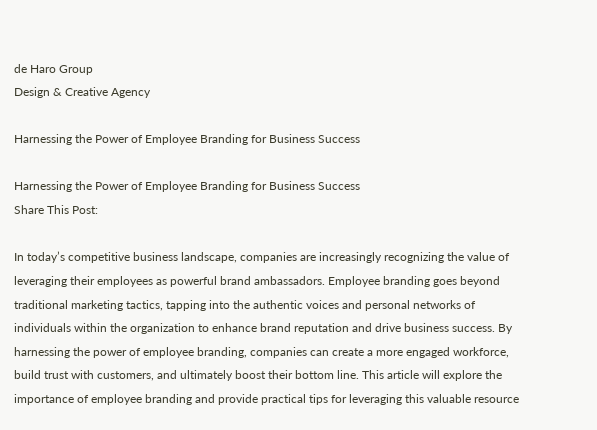de Haro Group
Design & Creative Agency

Harnessing the Power of Employee Branding for Business Success

Harnessing the Power of Employee Branding for Business Success
Share This Post:

In today’s competitive business landscape, companies are increasingly recognizing the value of leveraging their employees as powerful brand ambassadors. Employee branding goes beyond traditional marketing tactics, tapping into the authentic voices and personal networks of individuals within the organization to enhance brand reputation and drive business success. By harnessing the power of employee branding, companies can create a more engaged workforce, build trust with customers, and ultimately boost their bottom line. This article will explore the importance of employee branding and provide practical tips for leveraging this valuable resource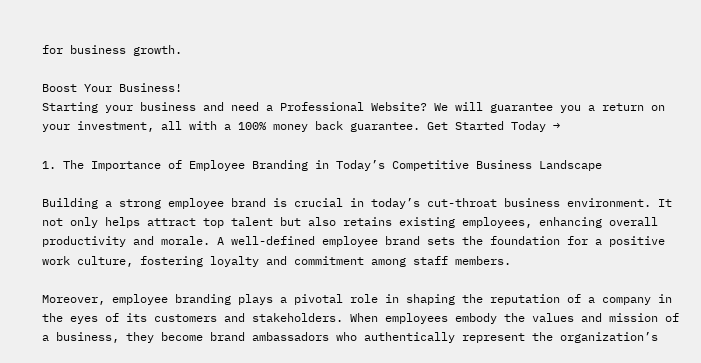for business growth.

Boost Your Business!
Starting your business and need a Professional Website? We will guarantee you a return on your investment, all with a 100% money back guarantee. Get Started Today →

1. The Importance of Employee Branding in Today’s Competitive Business Landscape

Building a strong employee brand is crucial in today’s cut-throat business environment. It not only helps attract top talent but also retains existing employees, enhancing overall productivity and morale. A well-defined employee brand sets the foundation for a positive work culture, fostering loyalty and commitment among staff members.

Moreover, employee branding plays a pivotal role in shaping the reputation of a company in the eyes of its customers and stakeholders. When employees embody the values and mission of a business, they become brand ambassadors who authentically represent the organization’s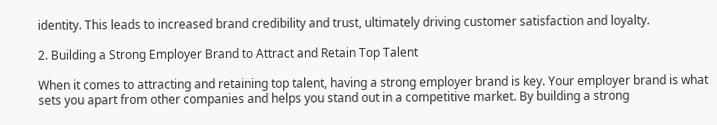identity. This leads to increased brand credibility and trust, ultimately driving customer satisfaction and loyalty.

2. Building a Strong Employer Brand to Attract and Retain Top Talent

When it comes to attracting and retaining top talent, having a strong employer brand is key. Your employer brand is what sets you apart from other companies and helps you stand out in a competitive market. By building a strong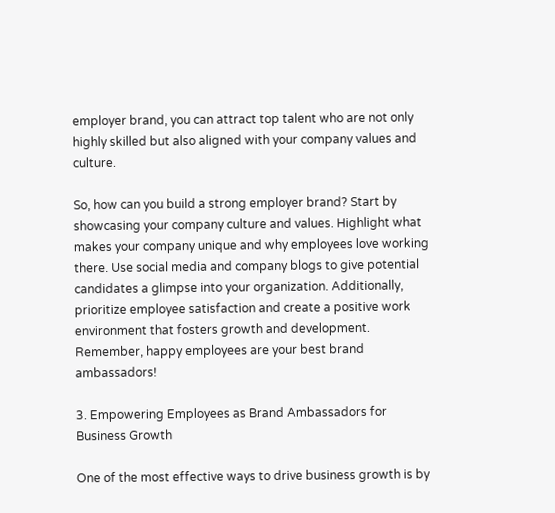employer brand, you can attract top talent who are not only highly skilled but also aligned with your company values and culture.

So, how can you build a strong employer brand? Start by showcasing your company culture and values. Highlight what makes your company unique and why employees love working there. Use social media and company blogs to give potential candidates a glimpse into your organization. Additionally, prioritize employee satisfaction and create a positive work environment that fosters growth and development. Remember, happy employees are your best brand ambassadors!

3. Empowering Employees as Brand Ambassadors for Business Growth

One of the most effective ways to drive business growth is by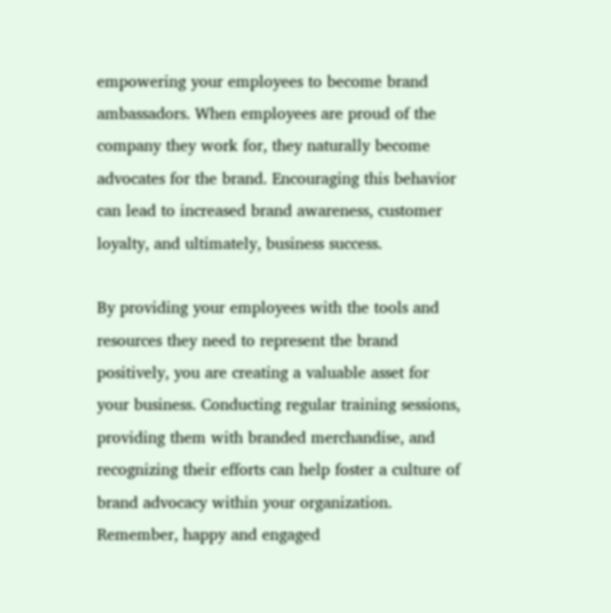empowering your employees to become brand ambassadors. When employees are proud of the company they work for, they naturally become advocates for the brand. Encouraging this behavior can lead to increased brand awareness, customer loyalty, and ultimately, business success.

By providing your employees with the tools and resources they need to represent the brand positively, you are creating a valuable asset for your business. Conducting regular training sessions, providing them with branded merchandise, and recognizing their efforts can help foster a culture of brand advocacy within your organization. Remember, happy and engaged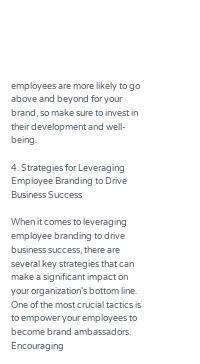employees are more likely to go above and beyond for your brand, so make sure to invest in their development and well-being.

4. Strategies for Leveraging Employee Branding to Drive Business Success

When it comes to leveraging employee branding to drive business success, there are several key strategies that can make a significant impact on your organization’s bottom line. One of the most crucial tactics is to empower your employees to become brand ambassadors. Encouraging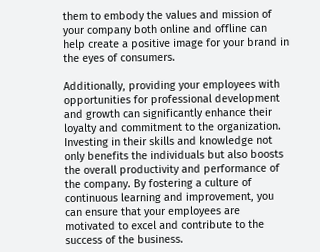them to embody the values and mission of your company both online and offline can help create a positive image for your brand in the eyes of consumers.

Additionally, providing your employees with opportunities for professional development and growth can significantly enhance their loyalty and commitment to the organization. Investing in their skills and knowledge not only benefits the individuals but also boosts the overall productivity and performance of the company. By fostering a culture of continuous learning and improvement, you can ensure that your employees are motivated to excel and contribute to the success of the business.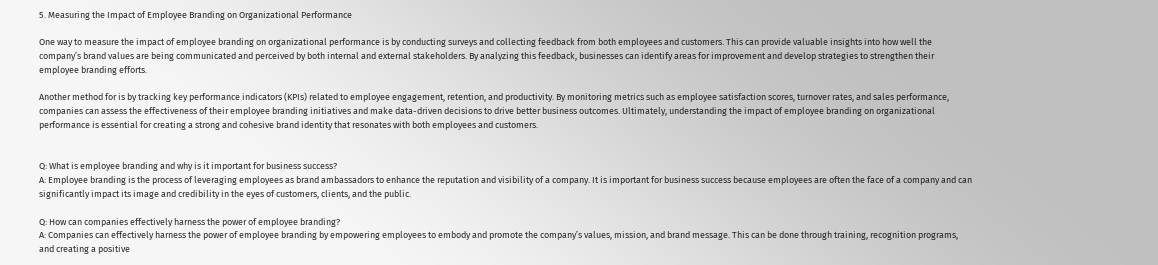5. Measuring the Impact of Employee Branding on Organizational Performance

One way to measure the impact of employee branding on organizational performance is by conducting surveys and collecting feedback from both employees and customers. This can provide valuable insights into how well the company’s brand values are being communicated and perceived by both internal and external stakeholders. By analyzing this feedback, businesses can identify areas for improvement and develop strategies to strengthen their employee branding efforts.

Another method for is by tracking key performance indicators (KPIs) related to employee engagement, retention, and productivity. By monitoring metrics such as employee satisfaction scores, turnover rates, and sales performance, companies can assess the effectiveness of their employee branding initiatives and make data-driven decisions to drive better business outcomes. Ultimately, understanding the impact of employee branding on organizational performance is essential for creating a strong and cohesive brand identity that resonates with both employees and customers.


Q: What is employee branding and why is it important for business success?
A: Employee branding is the process of leveraging employees as brand ambassadors to enhance the reputation and visibility of a company. It is important for business success because employees are often the face of a company and can significantly impact its image and credibility in the eyes of customers, clients, and the public.

Q: How can companies effectively harness the power of employee branding?
A: Companies can effectively harness the power of employee branding by empowering employees to embody and promote the company’s values, mission, and brand message. This can be done through training, recognition programs, and creating a positive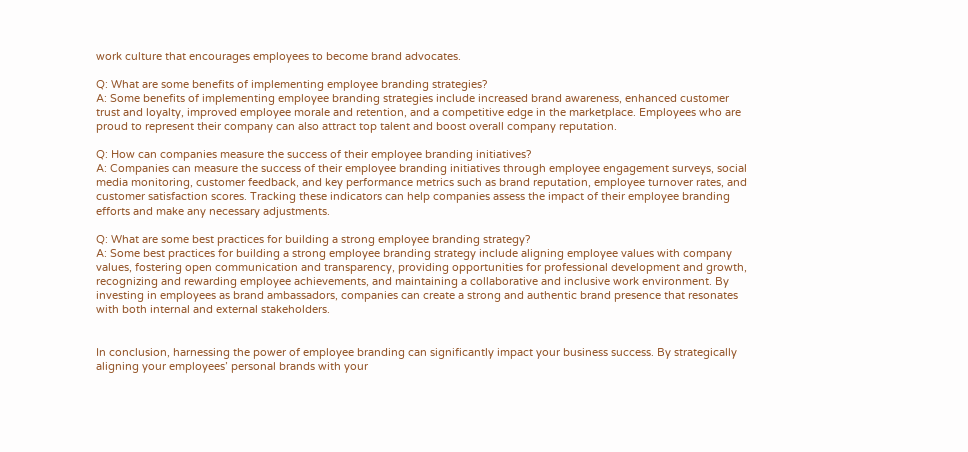work culture that encourages employees to become brand advocates.

Q: What are some benefits of implementing employee branding strategies?
A: Some benefits of implementing employee branding strategies include increased brand awareness, enhanced customer trust and loyalty, improved employee morale and retention, and a competitive edge in the marketplace. Employees who are proud to represent their company can also attract top talent and boost overall company reputation.

Q: How can companies measure the success of their employee branding initiatives?
A: Companies can measure the success of their employee branding initiatives through employee engagement surveys, social media monitoring, customer feedback, and key performance metrics such as brand reputation, employee turnover rates, and customer satisfaction scores. Tracking these indicators can help companies assess the impact of their employee branding efforts and make any necessary adjustments.

Q: What are some best practices for building a strong employee branding strategy?
A: Some best practices for building a strong employee branding strategy include aligning employee values with company values, fostering open communication and transparency, providing opportunities for professional development and growth, recognizing and rewarding employee achievements, and maintaining a collaborative and inclusive work environment. By investing in employees as brand ambassadors, companies can create a strong and authentic brand presence that resonates with both internal and external stakeholders.


In conclusion, harnessing the power of employee branding can significantly impact your business success. By strategically aligning your employees’ personal brands with your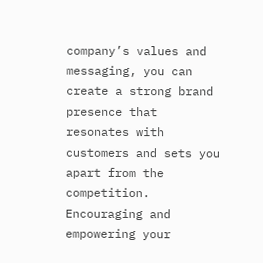company’s values and messaging, you can create a strong brand presence that resonates with customers and sets you apart from the competition. Encouraging and empowering your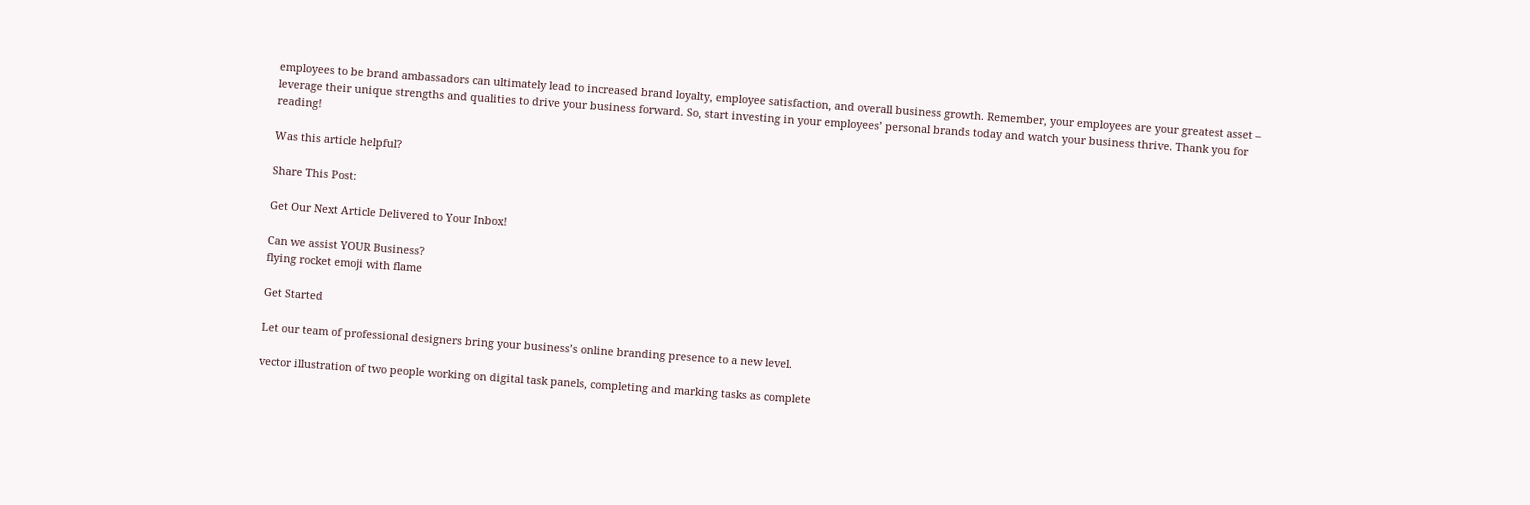employees to be brand ambassadors can ultimately lead to increased brand loyalty, employee satisfaction, and overall business growth. Remember, your employees are your greatest asset – leverage their unique strengths and qualities to drive your business forward. So, start investing in your employees’ personal brands today and watch your business thrive. Thank you for reading!

Was this article helpful?

Share This Post:

Get Our Next Article Delivered to Your Inbox!

Can we assist YOUR Business?
flying rocket emoji with flame

Get Started

Let our team of professional designers bring your business’s online branding presence to a new level.

vector illustration of two people working on digital task panels, completing and marking tasks as complete